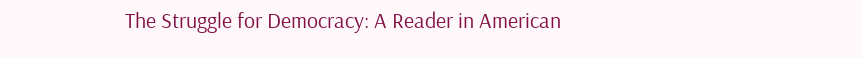The Struggle for Democracy: A Reader in American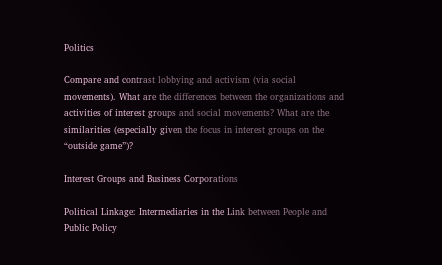Politics

Compare and contrast lobbying and activism (via social movements). What are the differences between the organizations and activities of interest groups and social movements? What are the similarities (especially given the focus in interest groups on the “outside game”)?

Interest Groups and Business Corporations

Political Linkage: Intermediaries in the Link between People and Public Policy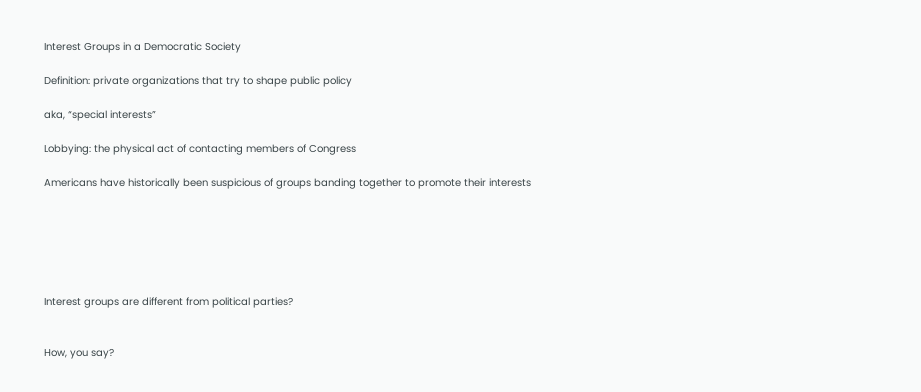Interest Groups in a Democratic Society

Definition: private organizations that try to shape public policy

aka, “special interests”

Lobbying: the physical act of contacting members of Congress

Americans have historically been suspicious of groups banding together to promote their interests






Interest groups are different from political parties?


How, you say?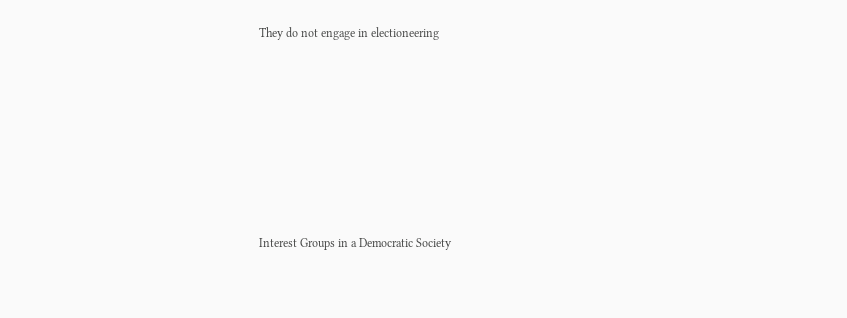They do not engage in electioneering








Interest Groups in a Democratic Society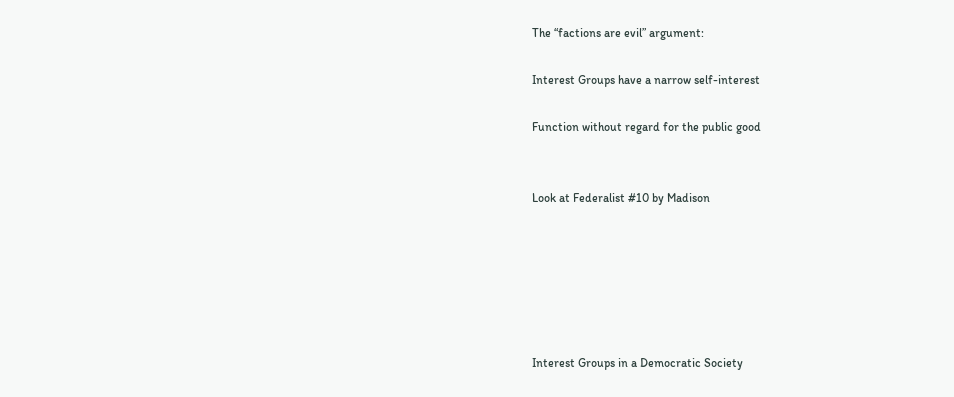The “factions are evil” argument:

Interest Groups have a narrow self-interest

Function without regard for the public good


Look at Federalist #10 by Madison






Interest Groups in a Democratic Society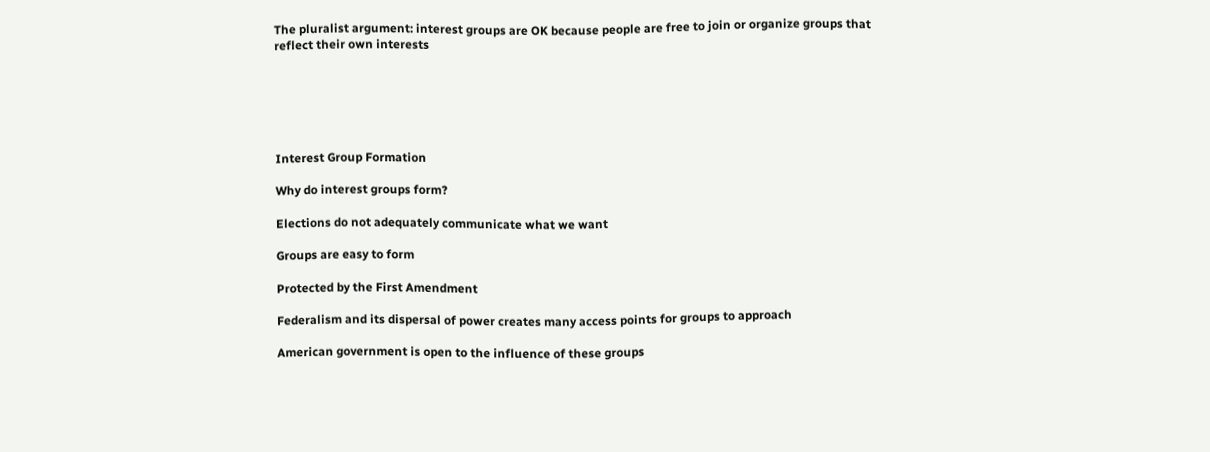The pluralist argument: interest groups are OK because people are free to join or organize groups that reflect their own interests






Interest Group Formation

Why do interest groups form?

Elections do not adequately communicate what we want

Groups are easy to form

Protected by the First Amendment

Federalism and its dispersal of power creates many access points for groups to approach

American government is open to the influence of these groups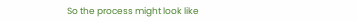So the process might look like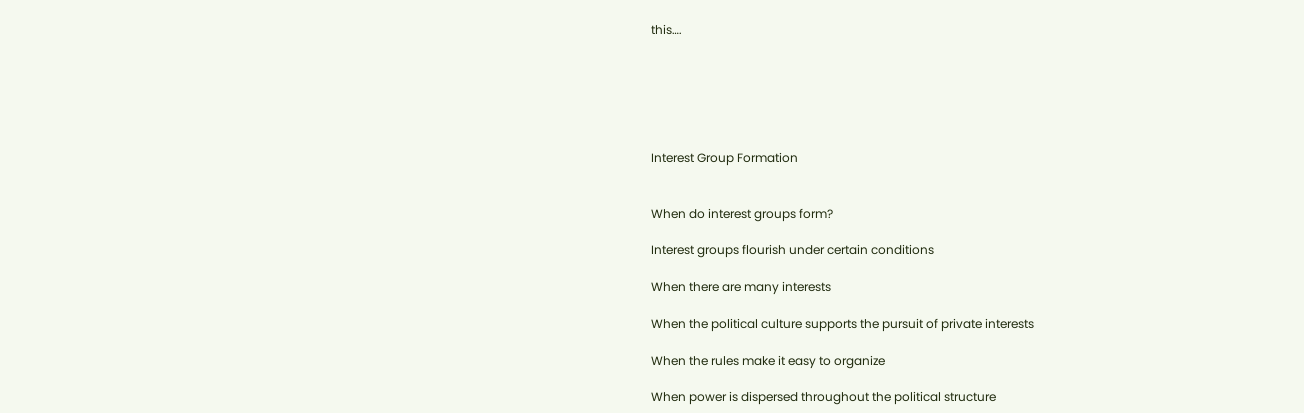this….






Interest Group Formation


When do interest groups form?

Interest groups flourish under certain conditions

When there are many interests

When the political culture supports the pursuit of private interests

When the rules make it easy to organize

When power is dispersed throughout the political structure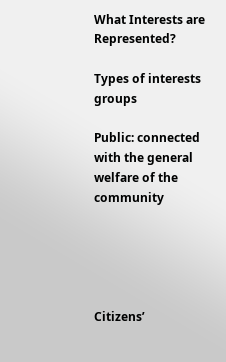What Interests are Represented?

Types of interests groups

Public: connected with the general welfare of the community





Citizens’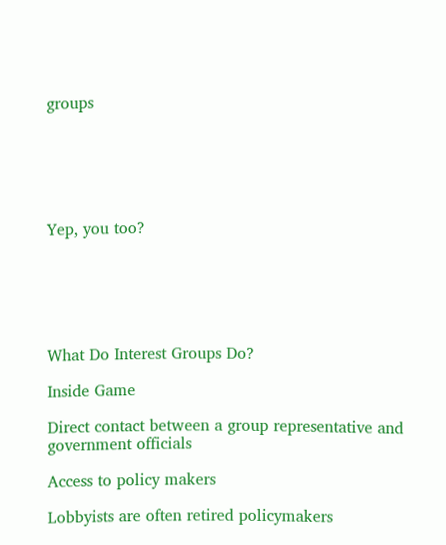groups






Yep, you too?






What Do Interest Groups Do?

Inside Game

Direct contact between a group representative and government officials

Access to policy makers

Lobbyists are often retired policymakers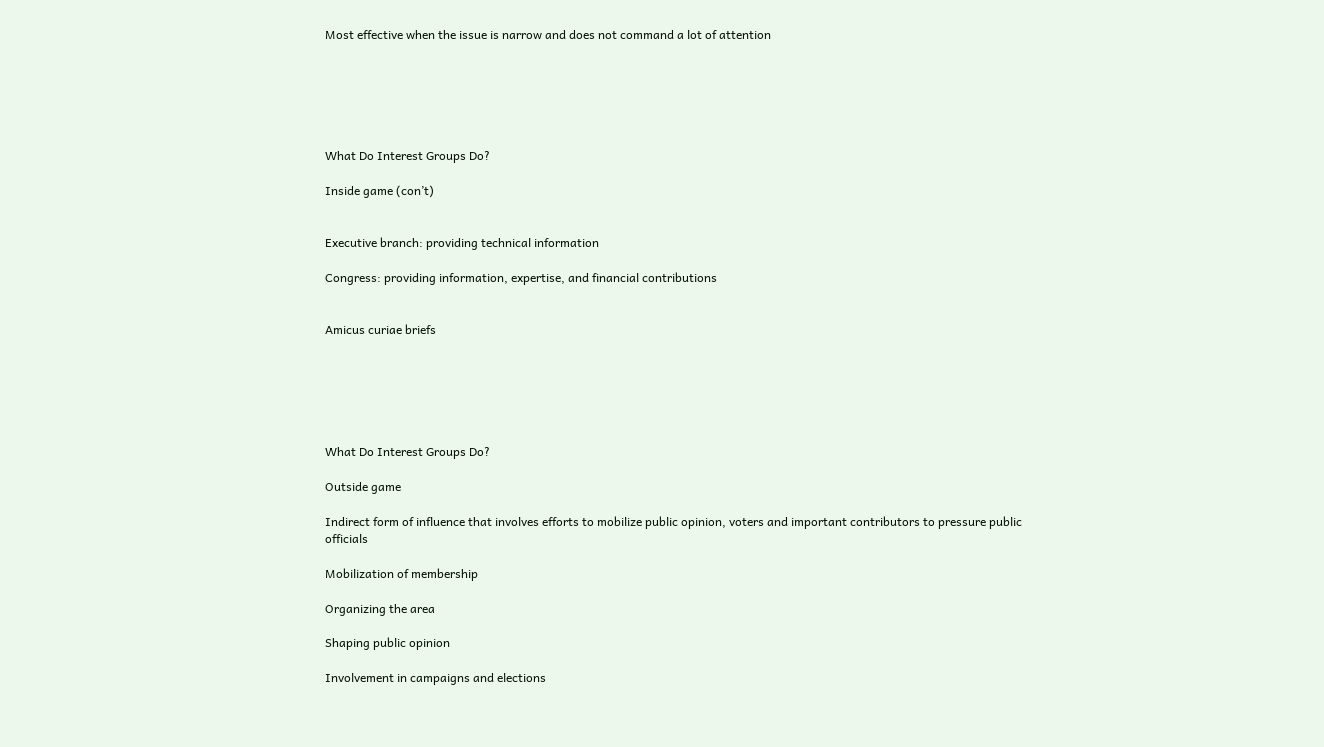Most effective when the issue is narrow and does not command a lot of attention






What Do Interest Groups Do?

Inside game (con’t)


Executive branch: providing technical information

Congress: providing information, expertise, and financial contributions


Amicus curiae briefs






What Do Interest Groups Do?

Outside game

Indirect form of influence that involves efforts to mobilize public opinion, voters and important contributors to pressure public officials

Mobilization of membership

Organizing the area

Shaping public opinion

Involvement in campaigns and elections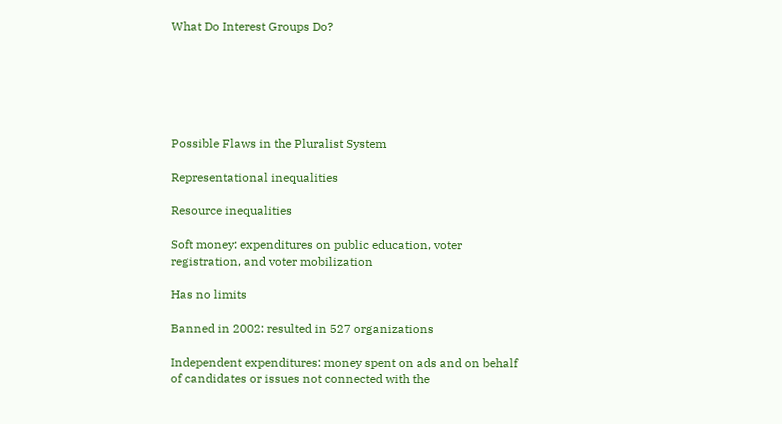What Do Interest Groups Do?






Possible Flaws in the Pluralist System

Representational inequalities

Resource inequalities

Soft money: expenditures on public education, voter registration, and voter mobilization

Has no limits

Banned in 2002: resulted in 527 organizations

Independent expenditures: money spent on ads and on behalf of candidates or issues not connected with the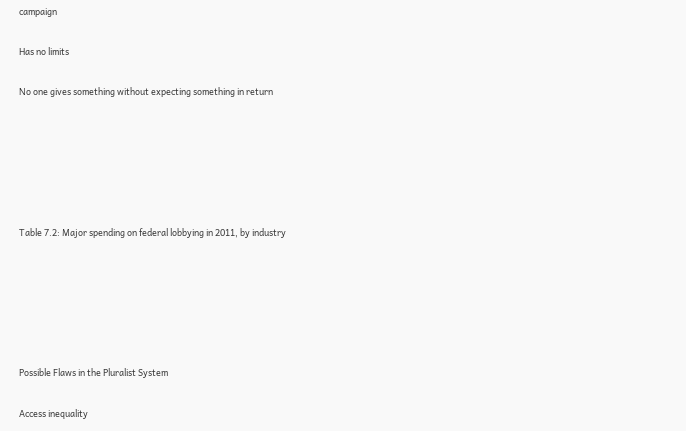campaign

Has no limits

No one gives something without expecting something in return






Table 7.2: Major spending on federal lobbying in 2011, by industry






Possible Flaws in the Pluralist System

Access inequality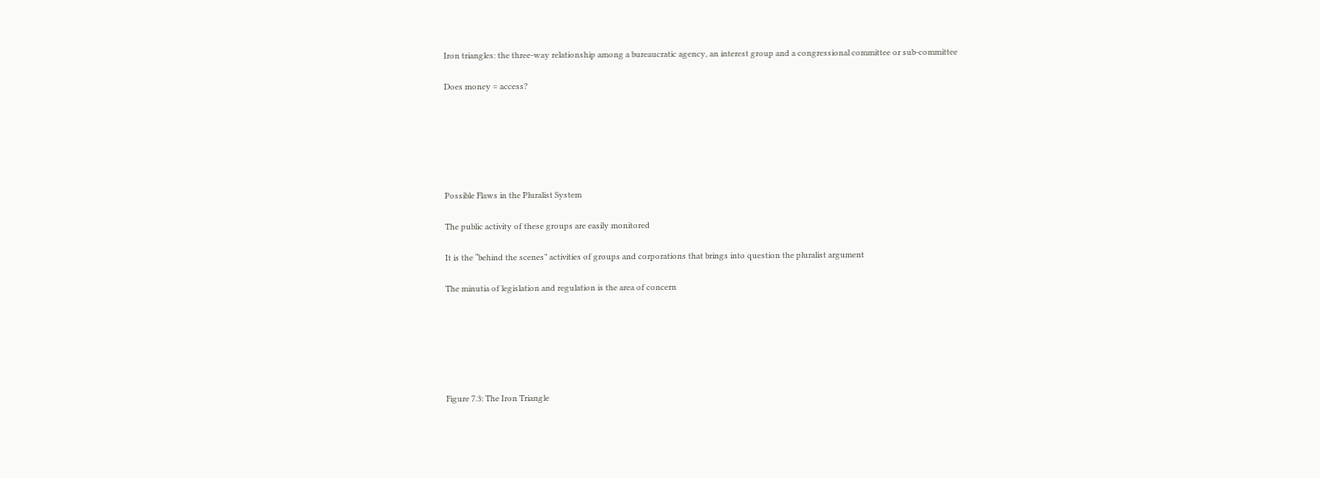Iron triangles: the three-way relationship among a bureaucratic agency, an interest group and a congressional committee or sub-committee

Does money = access?






Possible Flaws in the Pluralist System

The public activity of these groups are easily monitored

It is the “behind the scenes” activities of groups and corporations that brings into question the pluralist argument

The minutia of legislation and regulation is the area of concern






Figure 7.3: The Iron Triangle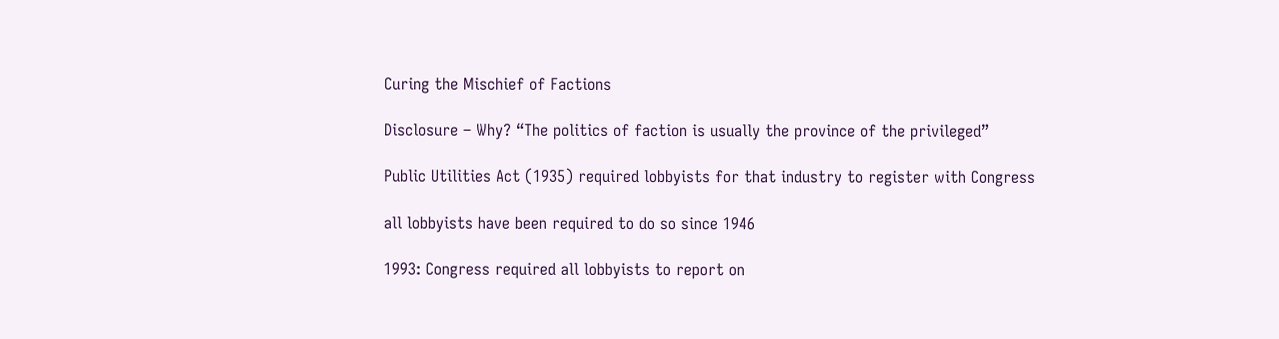Curing the Mischief of Factions

Disclosure – Why? “The politics of faction is usually the province of the privileged”

Public Utilities Act (1935) required lobbyists for that industry to register with Congress

all lobbyists have been required to do so since 1946

1993: Congress required all lobbyists to report on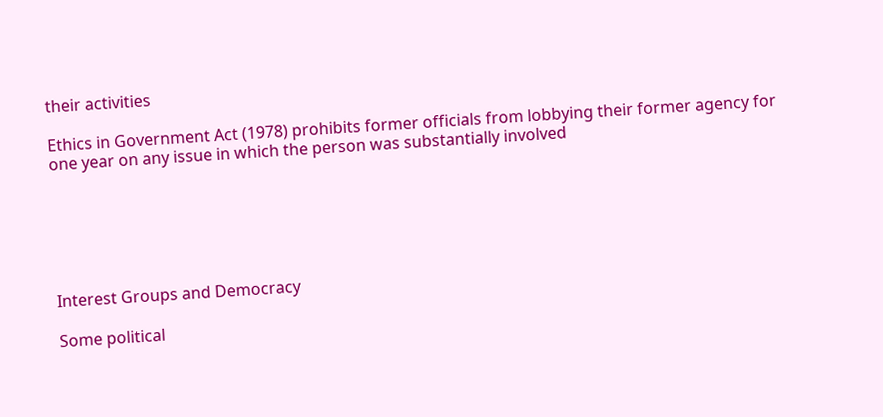their activities

Ethics in Government Act (1978) prohibits former officials from lobbying their former agency for one year on any issue in which the person was substantially involved






Interest Groups and Democracy

Some political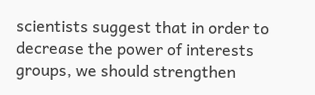scientists suggest that in order to decrease the power of interests groups, we should strengthen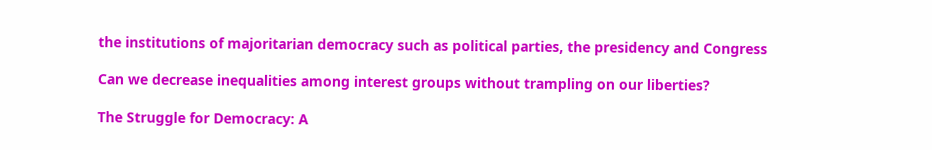the institutions of majoritarian democracy such as political parties, the presidency and Congress

Can we decrease inequalities among interest groups without trampling on our liberties?

The Struggle for Democracy: A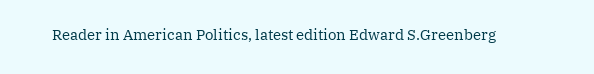Reader in American Politics, latest edition Edward S.Greenberg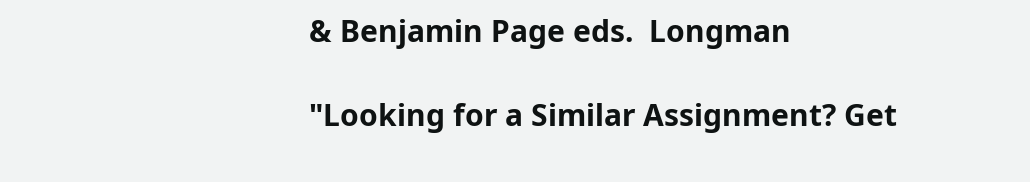& Benjamin Page eds.  Longman

"Looking for a Similar Assignment? Get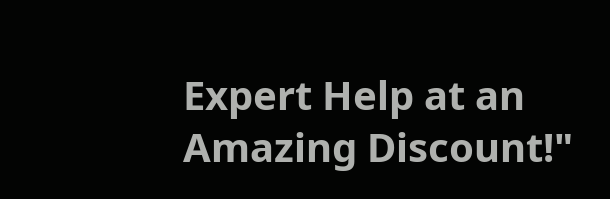Expert Help at an Amazing Discount!"